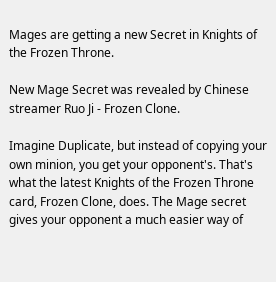Mages are getting a new Secret in Knights of the Frozen Throne.

New Mage Secret was revealed by Chinese streamer Ruo Ji - Frozen Clone.

Imagine Duplicate, but instead of copying your own minion, you get your opponent's. That's what the latest Knights of the Frozen Throne card, Frozen Clone, does. The Mage secret gives your opponent a much easier way of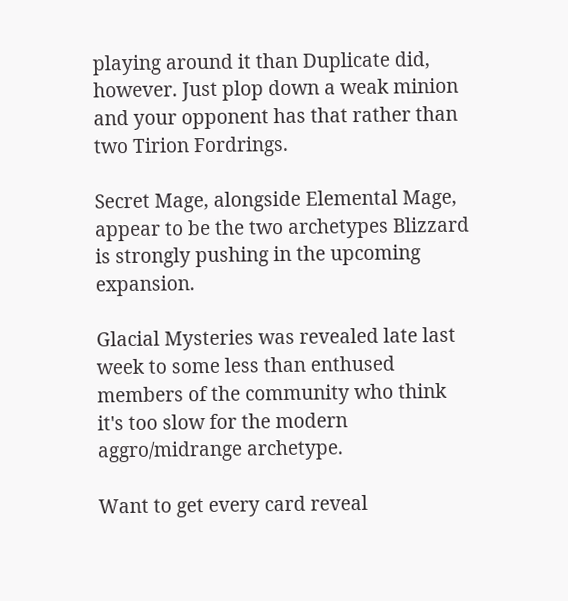playing around it than Duplicate did, however. Just plop down a weak minion and your opponent has that rather than two Tirion Fordrings.

Secret Mage, alongside Elemental Mage, appear to be the two archetypes Blizzard is strongly pushing in the upcoming expansion.

Glacial Mysteries was revealed late last week to some less than enthused members of the community who think it's too slow for the modern aggro/midrange archetype.

Want to get every card reveal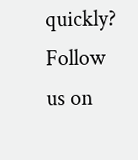quickly? Follow us on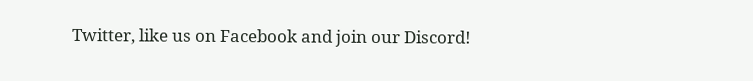Twitter, like us on Facebook and join our Discord!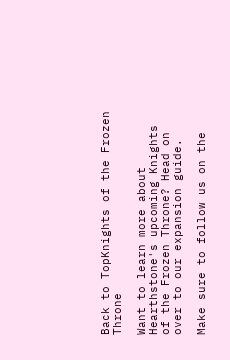Back to TopKnights of the Frozen Throne

Want to learn more about Hearthstone's upcoming Knights of the Frozen Throne? Head on over to our expansion guide.

Make sure to follow us on the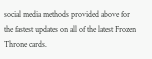social media methods provided above for the fastest updates on all of the latest Frozen Throne cards.